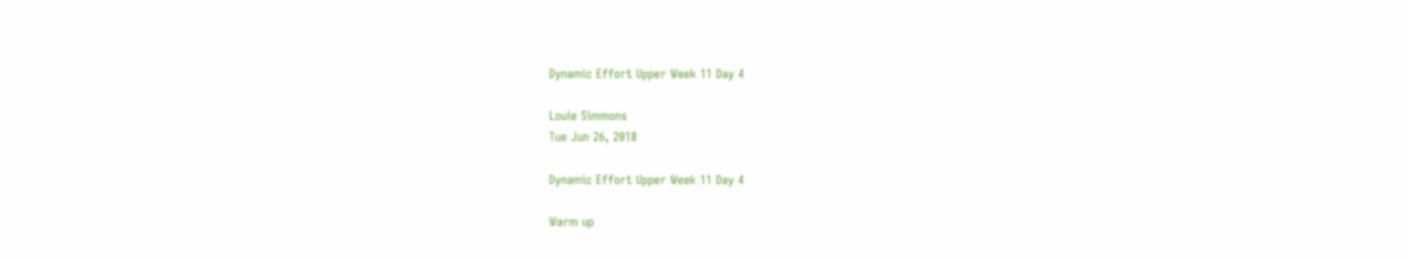Dynamic Effort Upper Week 11 Day 4

Louie Simmons
Tue Jun 26, 2018

Dynamic Effort Upper Week 11 Day 4

Warm up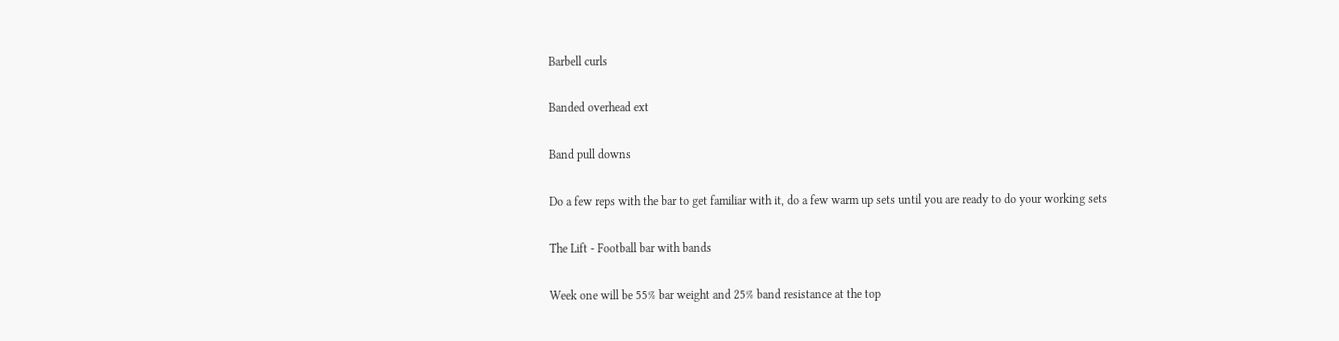Barbell curls

Banded overhead ext

Band pull downs

Do a few reps with the bar to get familiar with it, do a few warm up sets until you are ready to do your working sets

The Lift - Football bar with bands

Week one will be 55% bar weight and 25% band resistance at the top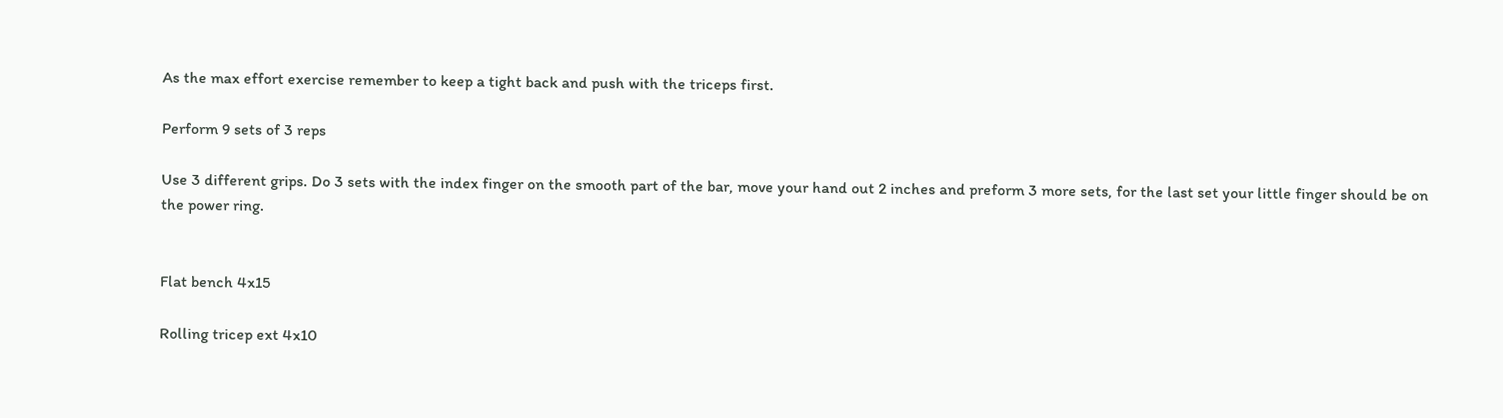As the max effort exercise remember to keep a tight back and push with the triceps first.

Perform 9 sets of 3 reps

Use 3 different grips. Do 3 sets with the index finger on the smooth part of the bar, move your hand out 2 inches and preform 3 more sets, for the last set your little finger should be on the power ring.


Flat bench 4x15

Rolling tricep ext 4x10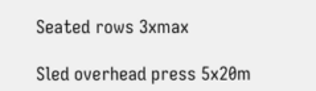Seated rows 3xmax

Sled overhead press 5x20m